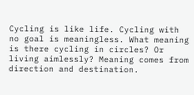Cycling is like life. Cycling with no goal is meaningless. What meaning is there cycling in circles? Or living aimlessly? Meaning comes from direction and destination.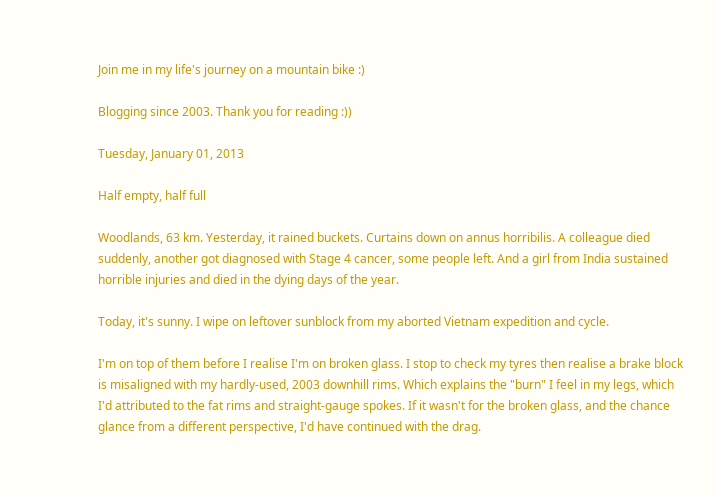Join me in my life's journey on a mountain bike :)

Blogging since 2003. Thank you for reading :))

Tuesday, January 01, 2013

Half empty, half full

Woodlands, 63 km. Yesterday, it rained buckets. Curtains down on annus horribilis. A colleague died suddenly, another got diagnosed with Stage 4 cancer, some people left. And a girl from India sustained horrible injuries and died in the dying days of the year.

Today, it's sunny. I wipe on leftover sunblock from my aborted Vietnam expedition and cycle.

I'm on top of them before I realise I'm on broken glass. I stop to check my tyres then realise a brake block is misaligned with my hardly-used, 2003 downhill rims. Which explains the "burn" I feel in my legs, which I'd attributed to the fat rims and straight-gauge spokes. If it wasn't for the broken glass, and the chance glance from a different perspective, I'd have continued with the drag.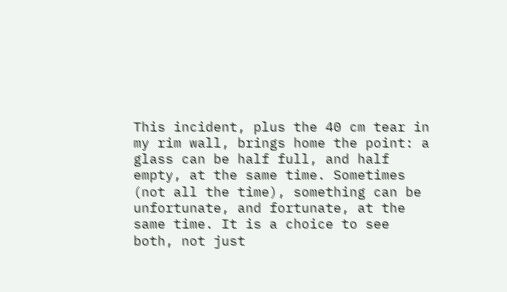This incident, plus the 40 cm tear in my rim wall, brings home the point: a glass can be half full, and half empty, at the same time. Sometimes (not all the time), something can be unfortunate, and fortunate, at the same time. It is a choice to see both, not just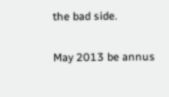the bad side.

May 2013 be annus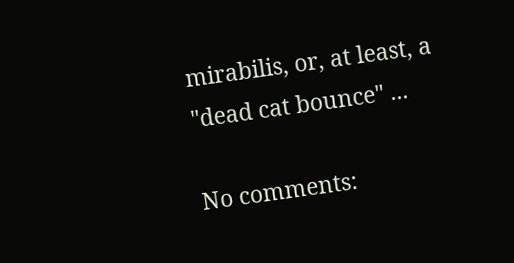mirabilis, or, at least, a "dead cat bounce" ...

No comments: